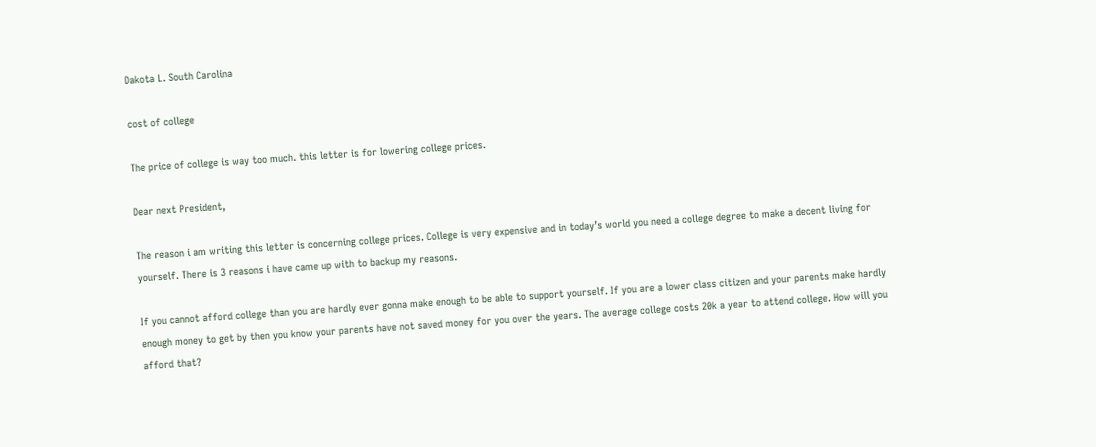Dakota L. South Carolina

cost of college

The price of college is way too much. this letter is for lowering college prices.

Dear next President,

The reason i am writing this letter is concerning college prices. College is very expensive and in today’s world you need a college degree to make a decent living for yourself. There is 3 reasons i have came up with to backup my reasons.

If you cannot afford college than you are hardly ever gonna make enough to be able to support yourself. If you are a lower class citizen and your parents make hardly enough money to get by then you know your parents have not saved money for you over the years. The average college costs 20k a year to attend college. How will you afford that?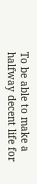To be able to make a halfway decent life for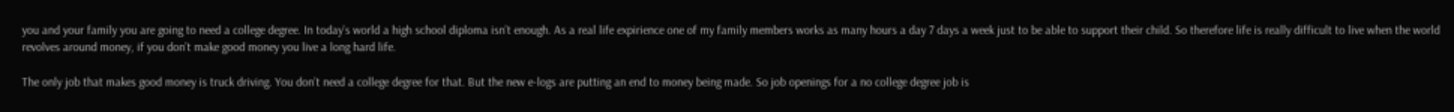you and your family you are going to need a college degree. In today’s world a high school diploma isn’t enough. As a real life expirience one of my family members works as many hours a day 7 days a week just to be able to support their child. So therefore life is really difficult to live when the world revolves around money, if you don’t make good money you live a long hard life.

The only job that makes good money is truck driving. You don’t need a college degree for that. But the new e-logs are putting an end to money being made. So job openings for a no college degree job is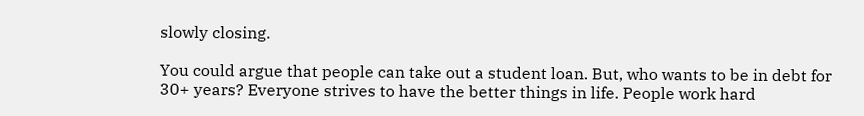slowly closing.

You could argue that people can take out a student loan. But, who wants to be in debt for 30+ years? Everyone strives to have the better things in life. People work hard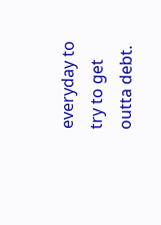everyday to try to get outta debt.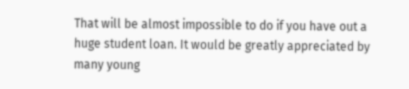That will be almost impossible to do if you have out a huge student loan. It would be greatly appreciated by many young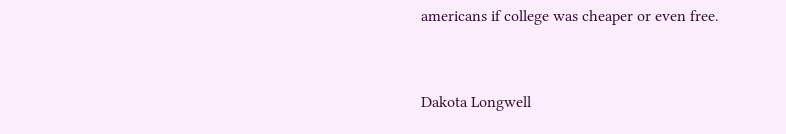americans if college was cheaper or even free.


Dakota Longwell